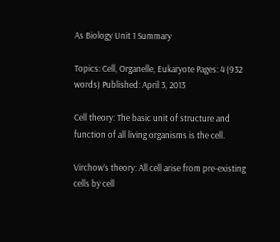As Biology Unit 1 Summary

Topics: Cell, Organelle, Eukaryote Pages: 4 (932 words) Published: April 3, 2013

Cell theory: The basic unit of structure and function of all living organisms is the cell.

Virchow’s theory: All cell arise from pre-existing cells by cell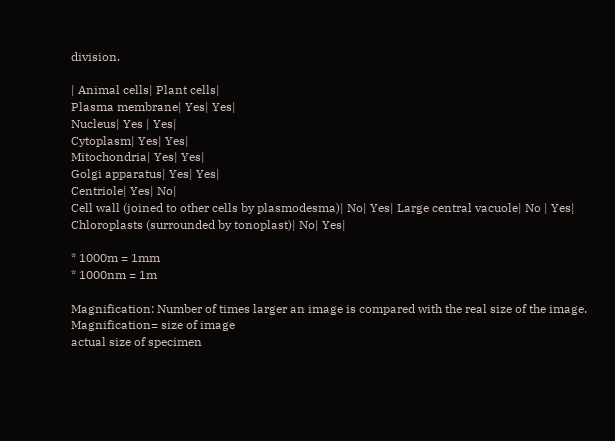division.

| Animal cells| Plant cells|
Plasma membrane| Yes| Yes|
Nucleus| Yes | Yes|
Cytoplasm| Yes| Yes|
Mitochondria| Yes| Yes|
Golgi apparatus| Yes| Yes|
Centriole| Yes| No|
Cell wall (joined to other cells by plasmodesma)| No| Yes| Large central vacuole| No | Yes|
Chloroplasts (surrounded by tonoplast)| No| Yes|

* 1000m = 1mm
* 1000nm = 1m

Magnification: Number of times larger an image is compared with the real size of the image. Magnification= size of image
actual size of specimen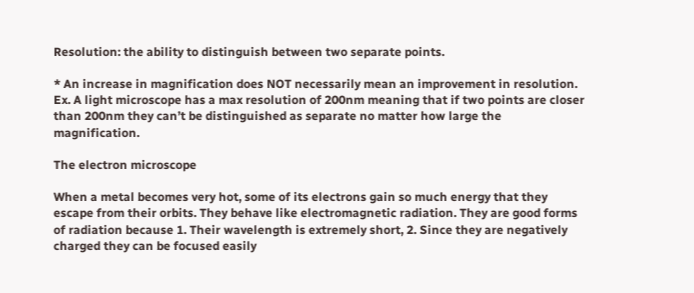Resolution: the ability to distinguish between two separate points.

* An increase in magnification does NOT necessarily mean an improvement in resolution. Ex. A light microscope has a max resolution of 200nm meaning that if two points are closer than 200nm they can’t be distinguished as separate no matter how large the magnification.

The electron microscope

When a metal becomes very hot, some of its electrons gain so much energy that they escape from their orbits. They behave like electromagnetic radiation. They are good forms of radiation because 1. Their wavelength is extremely short, 2. Since they are negatively charged they can be focused easily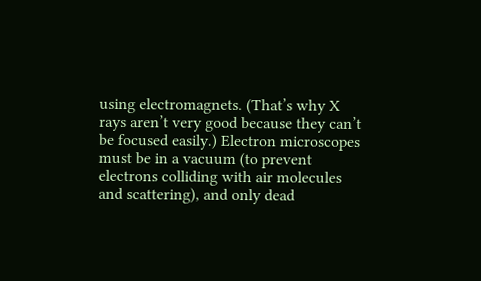using electromagnets. (That’s why X rays aren’t very good because they can’t be focused easily.) Electron microscopes must be in a vacuum (to prevent electrons colliding with air molecules and scattering), and only dead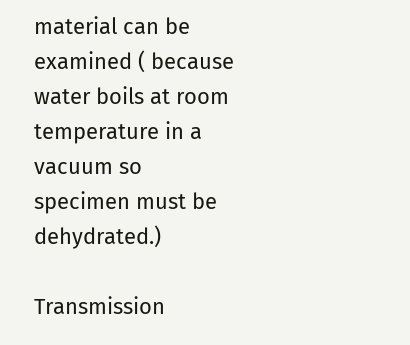material can be examined ( because water boils at room temperature in a vacuum so specimen must be dehydrated.)

Transmission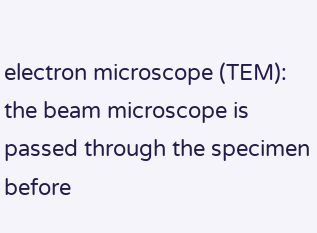electron microscope (TEM): the beam microscope is passed through the specimen before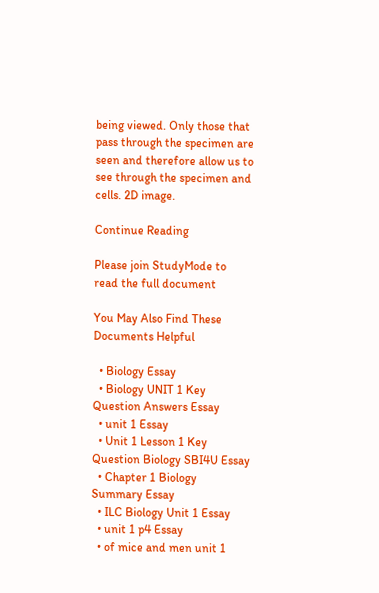being viewed. Only those that pass through the specimen are seen and therefore allow us to see through the specimen and cells. 2D image.

Continue Reading

Please join StudyMode to read the full document

You May Also Find These Documents Helpful

  • Biology Essay
  • Biology UNIT 1 Key Question Answers Essay
  • unit 1 Essay
  • Unit 1 Lesson 1 Key Question Biology SBI4U Essay
  • Chapter 1 Biology Summary Essay
  • ILC Biology Unit 1 Essay
  • unit 1 p4 Essay
  • of mice and men unit 1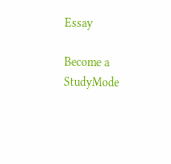Essay

Become a StudyMode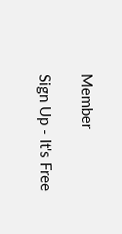Member

Sign Up - It's Free